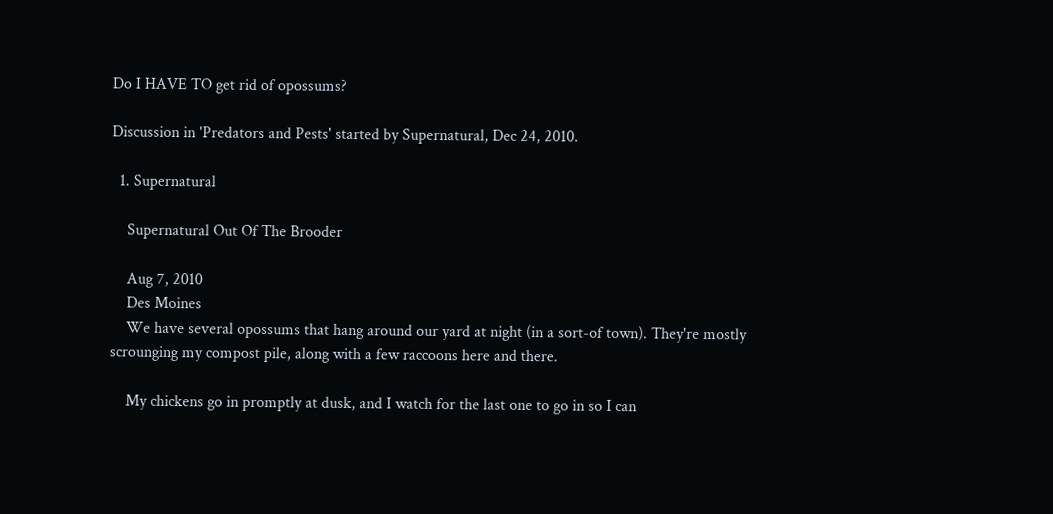Do I HAVE TO get rid of opossums?

Discussion in 'Predators and Pests' started by Supernatural, Dec 24, 2010.

  1. Supernatural

    Supernatural Out Of The Brooder

    Aug 7, 2010
    Des Moines
    We have several opossums that hang around our yard at night (in a sort-of town). They're mostly scrounging my compost pile, along with a few raccoons here and there.

    My chickens go in promptly at dusk, and I watch for the last one to go in so I can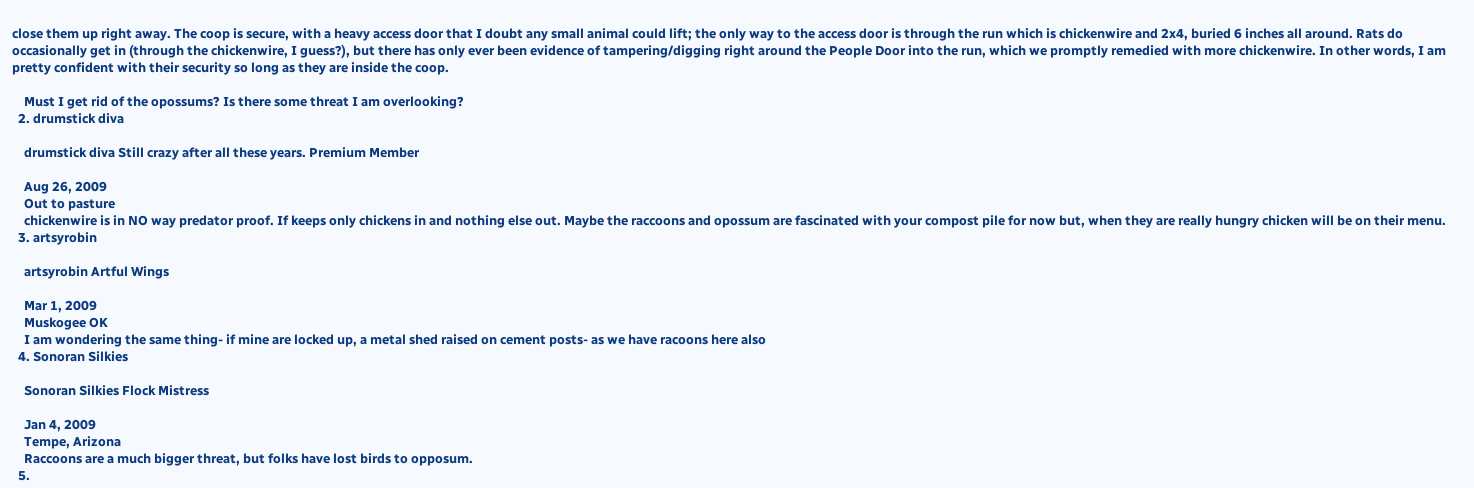close them up right away. The coop is secure, with a heavy access door that I doubt any small animal could lift; the only way to the access door is through the run which is chickenwire and 2x4, buried 6 inches all around. Rats do occasionally get in (through the chickenwire, I guess?), but there has only ever been evidence of tampering/digging right around the People Door into the run, which we promptly remedied with more chickenwire. In other words, I am pretty confident with their security so long as they are inside the coop.

    Must I get rid of the opossums? Is there some threat I am overlooking?
  2. drumstick diva

    drumstick diva Still crazy after all these years. Premium Member

    Aug 26, 2009
    Out to pasture
    chickenwire is in NO way predator proof. If keeps only chickens in and nothing else out. Maybe the raccoons and opossum are fascinated with your compost pile for now but, when they are really hungry chicken will be on their menu.
  3. artsyrobin

    artsyrobin Artful Wings

    Mar 1, 2009
    Muskogee OK
    I am wondering the same thing- if mine are locked up, a metal shed raised on cement posts- as we have racoons here also
  4. Sonoran Silkies

    Sonoran Silkies Flock Mistress

    Jan 4, 2009
    Tempe, Arizona
    Raccoons are a much bigger threat, but folks have lost birds to opposum.
  5.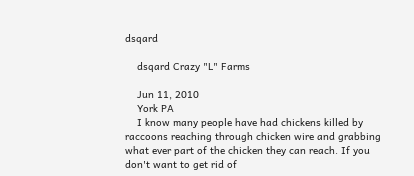dsqard

    dsqard Crazy "L" Farms

    Jun 11, 2010
    York PA
    I know many people have had chickens killed by raccoons reaching through chicken wire and grabbing what ever part of the chicken they can reach. If you don't want to get rid of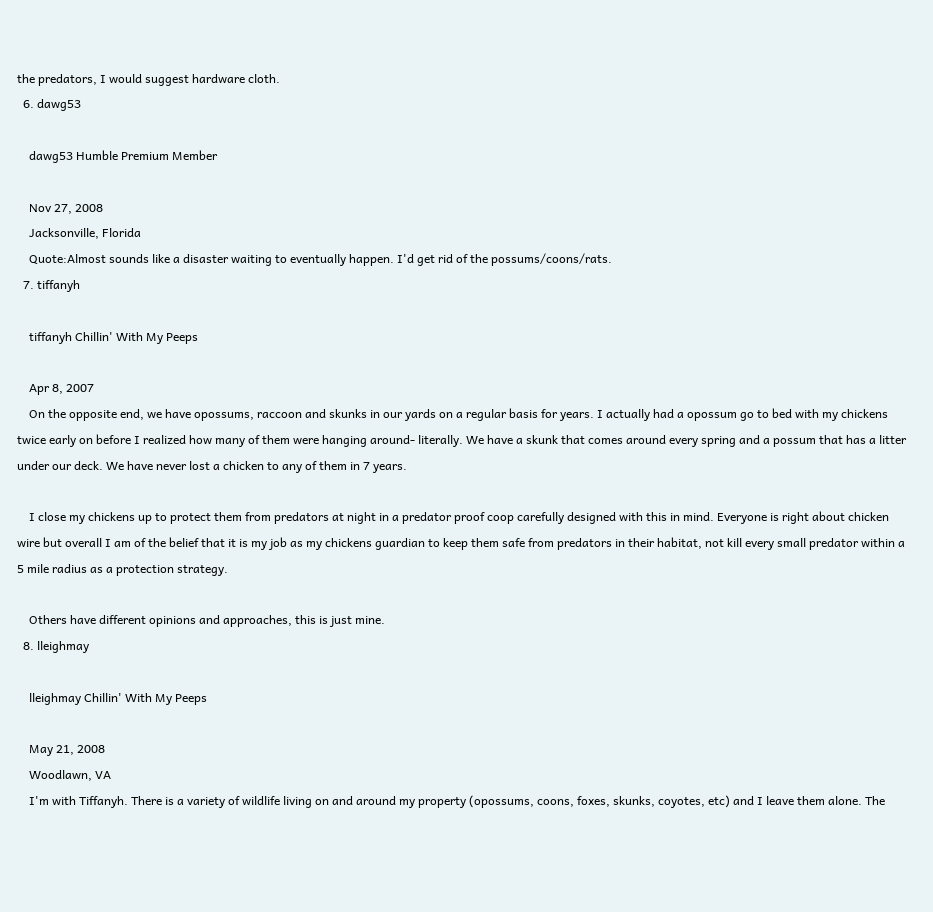the predators, I would suggest hardware cloth.
  6. dawg53

    dawg53 Humble Premium Member

    Nov 27, 2008
    Jacksonville, Florida
    Quote:Almost sounds like a disaster waiting to eventually happen. I'd get rid of the possums/coons/rats.
  7. tiffanyh

    tiffanyh Chillin' With My Peeps

    Apr 8, 2007
    On the opposite end, we have opossums, raccoon and skunks in our yards on a regular basis for years. I actually had a opossum go to bed with my chickens twice early on before I realized how many of them were hanging around- literally. We have a skunk that comes around every spring and a possum that has a litter under our deck. We have never lost a chicken to any of them in 7 years.

    I close my chickens up to protect them from predators at night in a predator proof coop carefully designed with this in mind. Everyone is right about chicken wire but overall I am of the belief that it is my job as my chickens guardian to keep them safe from predators in their habitat, not kill every small predator within a 5 mile radius as a protection strategy.

    Others have different opinions and approaches, this is just mine.
  8. lleighmay

    lleighmay Chillin' With My Peeps

    May 21, 2008
    Woodlawn, VA
    I'm with Tiffanyh. There is a variety of wildlife living on and around my property (opossums, coons, foxes, skunks, coyotes, etc) and I leave them alone. The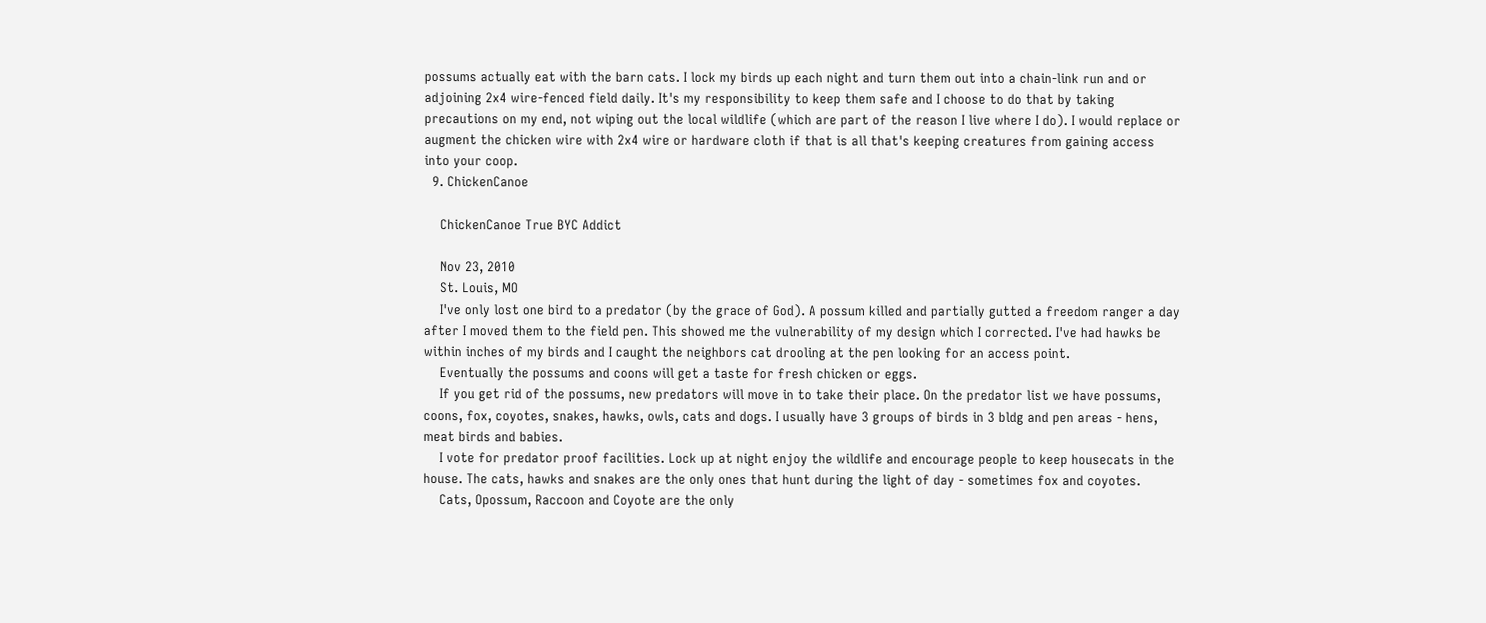possums actually eat with the barn cats. I lock my birds up each night and turn them out into a chain-link run and or adjoining 2x4 wire-fenced field daily. It's my responsibility to keep them safe and I choose to do that by taking precautions on my end, not wiping out the local wildlife (which are part of the reason I live where I do). I would replace or augment the chicken wire with 2x4 wire or hardware cloth if that is all that's keeping creatures from gaining access into your coop.
  9. ChickenCanoe

    ChickenCanoe True BYC Addict

    Nov 23, 2010
    St. Louis, MO
    I've only lost one bird to a predator (by the grace of God). A possum killed and partially gutted a freedom ranger a day after I moved them to the field pen. This showed me the vulnerability of my design which I corrected. I've had hawks be within inches of my birds and I caught the neighbors cat drooling at the pen looking for an access point.
    Eventually the possums and coons will get a taste for fresh chicken or eggs.
    If you get rid of the possums, new predators will move in to take their place. On the predator list we have possums, coons, fox, coyotes, snakes, hawks, owls, cats and dogs. I usually have 3 groups of birds in 3 bldg and pen areas - hens, meat birds and babies.
    I vote for predator proof facilities. Lock up at night enjoy the wildlife and encourage people to keep housecats in the house. The cats, hawks and snakes are the only ones that hunt during the light of day - sometimes fox and coyotes.
    Cats, Opossum, Raccoon and Coyote are the only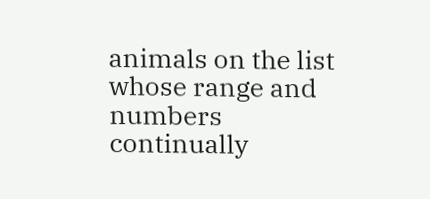animals on the list whose range and numbers continually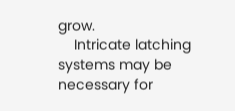grow.
    Intricate latching systems may be necessary for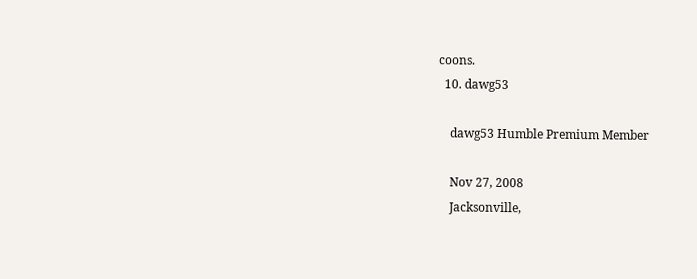coons.
  10. dawg53

    dawg53 Humble Premium Member

    Nov 27, 2008
    Jacksonville,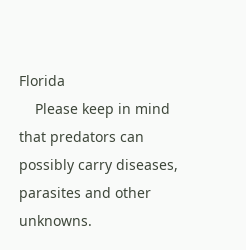Florida
    Please keep in mind that predators can possibly carry diseases, parasites and other unknowns.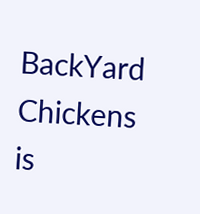BackYard Chickens is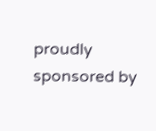proudly sponsored by